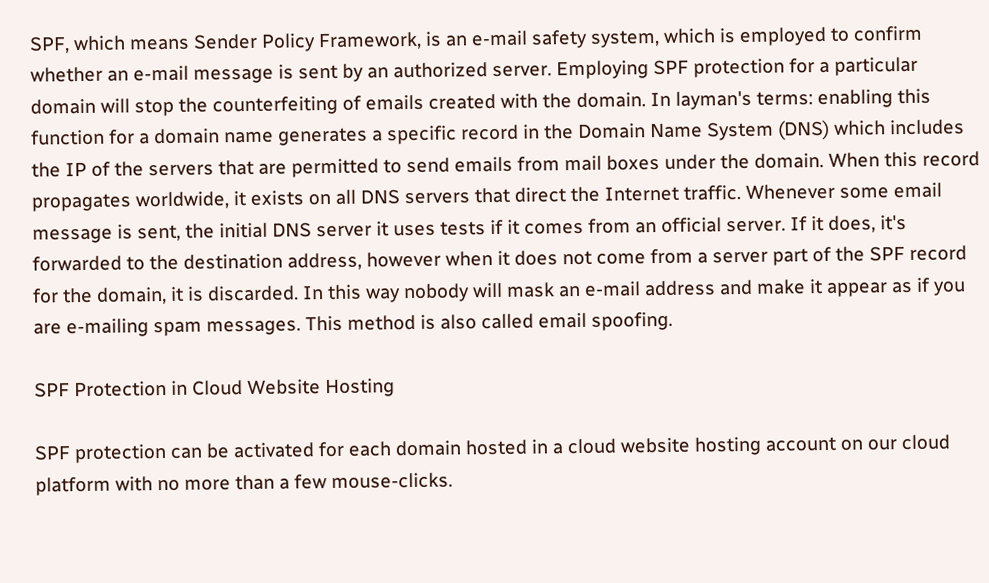SPF, which means Sender Policy Framework, is an e-mail safety system, which is employed to confirm whether an e-mail message is sent by an authorized server. Employing SPF protection for a particular domain will stop the counterfeiting of emails created with the domain. In layman's terms: enabling this function for a domain name generates a specific record in the Domain Name System (DNS) which includes the IP of the servers that are permitted to send emails from mail boxes under the domain. When this record propagates worldwide, it exists on all DNS servers that direct the Internet traffic. Whenever some email message is sent, the initial DNS server it uses tests if it comes from an official server. If it does, it's forwarded to the destination address, however when it does not come from a server part of the SPF record for the domain, it is discarded. In this way nobody will mask an e-mail address and make it appear as if you are e-mailing spam messages. This method is also called email spoofing.

SPF Protection in Cloud Website Hosting

SPF protection can be activated for each domain hosted in a cloud website hosting account on our cloud platform with no more than a few mouse-clicks.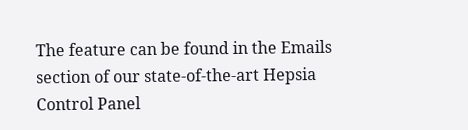The feature can be found in the Emails section of our state-of-the-art Hepsia Control Panel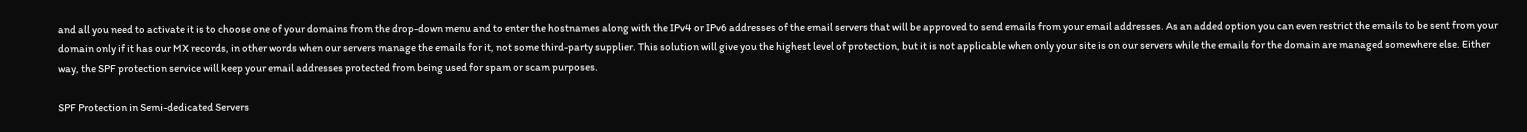and all you need to activate it is to choose one of your domains from the drop-down menu and to enter the hostnames along with the IPv4 or IPv6 addresses of the email servers that will be approved to send emails from your email addresses. As an added option you can even restrict the emails to be sent from your domain only if it has our MX records, in other words when our servers manage the emails for it, not some third-party supplier. This solution will give you the highest level of protection, but it is not applicable when only your site is on our servers while the emails for the domain are managed somewhere else. Either way, the SPF protection service will keep your email addresses protected from being used for spam or scam purposes.

SPF Protection in Semi-dedicated Servers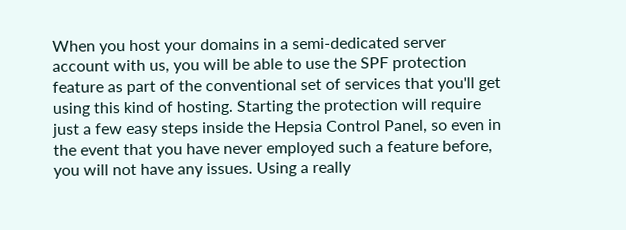When you host your domains in a semi-dedicated server account with us, you will be able to use the SPF protection feature as part of the conventional set of services that you'll get using this kind of hosting. Starting the protection will require just a few easy steps inside the Hepsia Control Panel, so even in the event that you have never employed such a feature before, you will not have any issues. Using a really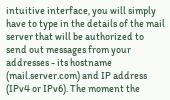intuitive interface, you will simply have to type in the details of the mail server that will be authorized to send out messages from your addresses - its hostname (mail.server.com) and IP address (IPv4 or IPv6). The moment the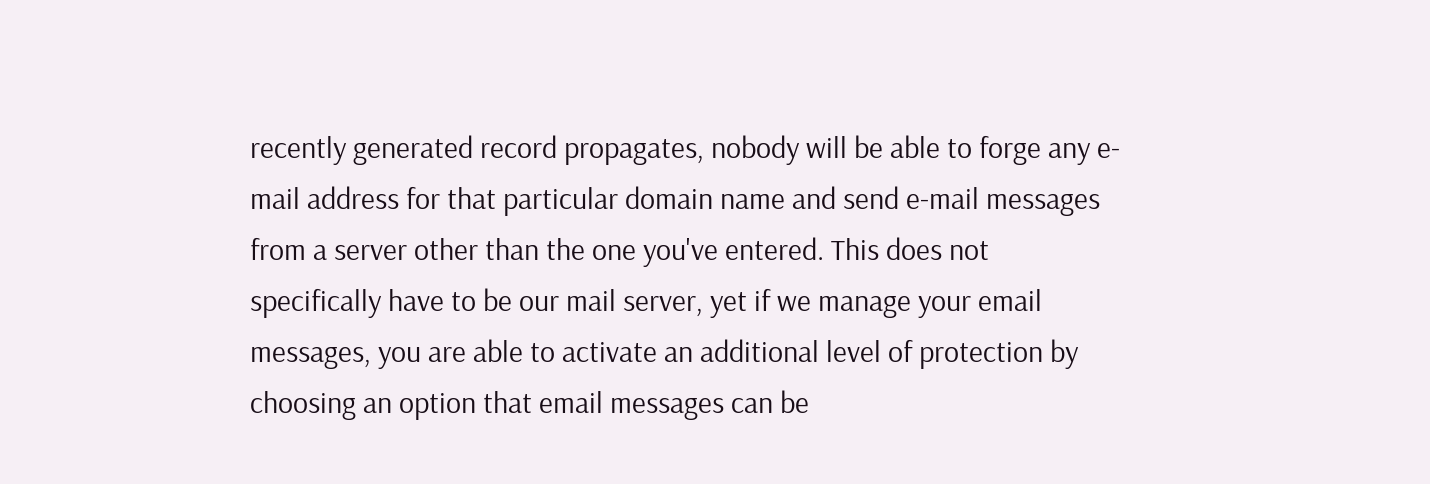recently generated record propagates, nobody will be able to forge any e-mail address for that particular domain name and send e-mail messages from a server other than the one you've entered. This does not specifically have to be our mail server, yet if we manage your email messages, you are able to activate an additional level of protection by choosing an option that email messages can be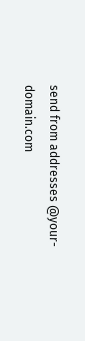send from addresses @your-domain.com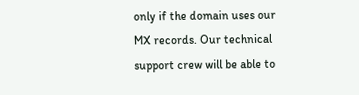only if the domain uses our MX records. Our technical support crew will be able to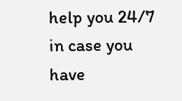help you 24/7 in case you have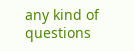any kind of questions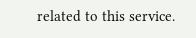related to this service.